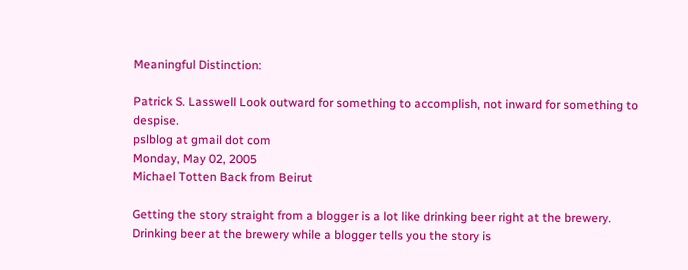Meaningful Distinction:

Patrick S. Lasswell Look outward for something to accomplish, not inward for something to despise.
pslblog at gmail dot com
Monday, May 02, 2005
Michael Totten Back from Beirut

Getting the story straight from a blogger is a lot like drinking beer right at the brewery. Drinking beer at the brewery while a blogger tells you the story is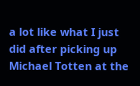a lot like what I just did after picking up Michael Totten at the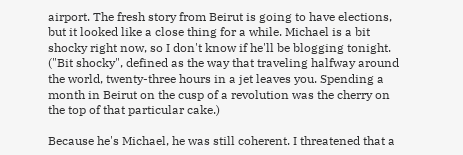airport. The fresh story from Beirut is going to have elections, but it looked like a close thing for a while. Michael is a bit shocky right now, so I don't know if he'll be blogging tonight. ("Bit shocky", defined as the way that traveling halfway around the world, twenty-three hours in a jet leaves you. Spending a month in Beirut on the cusp of a revolution was the cherry on the top of that particular cake.)

Because he's Michael, he was still coherent. I threatened that a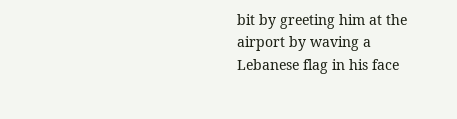bit by greeting him at the airport by waving a Lebanese flag in his face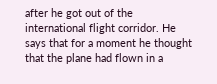after he got out of the international flight corridor. He says that for a moment he thought that the plane had flown in a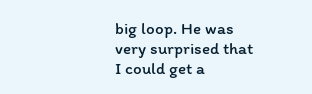big loop. He was very surprised that I could get a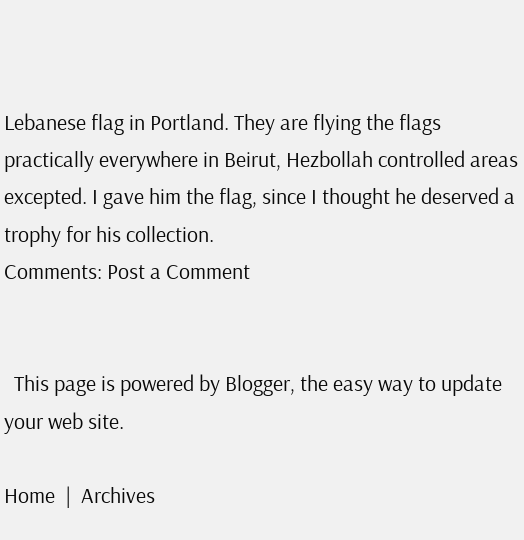Lebanese flag in Portland. They are flying the flags practically everywhere in Beirut, Hezbollah controlled areas excepted. I gave him the flag, since I thought he deserved a trophy for his collection.
Comments: Post a Comment


  This page is powered by Blogger, the easy way to update your web site.

Home  |  Archives